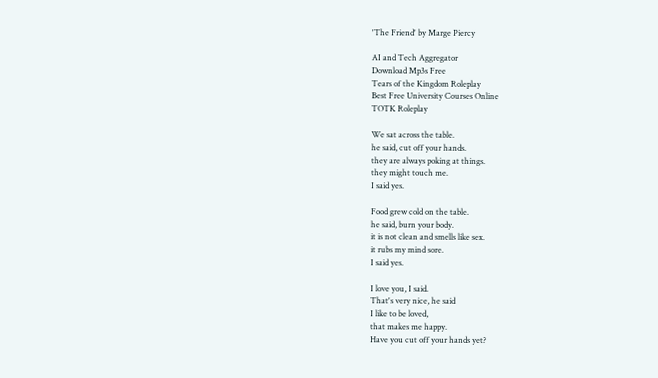'The Friend' by Marge Piercy

AI and Tech Aggregator
Download Mp3s Free
Tears of the Kingdom Roleplay
Best Free University Courses Online
TOTK Roleplay

We sat across the table.
he said, cut off your hands.
they are always poking at things.
they might touch me.
I said yes.

Food grew cold on the table.
he said, burn your body.
it is not clean and smells like sex.
it rubs my mind sore.
I said yes.

I love you, I said.
That's very nice, he said
I like to be loved,
that makes me happy.
Have you cut off your hands yet?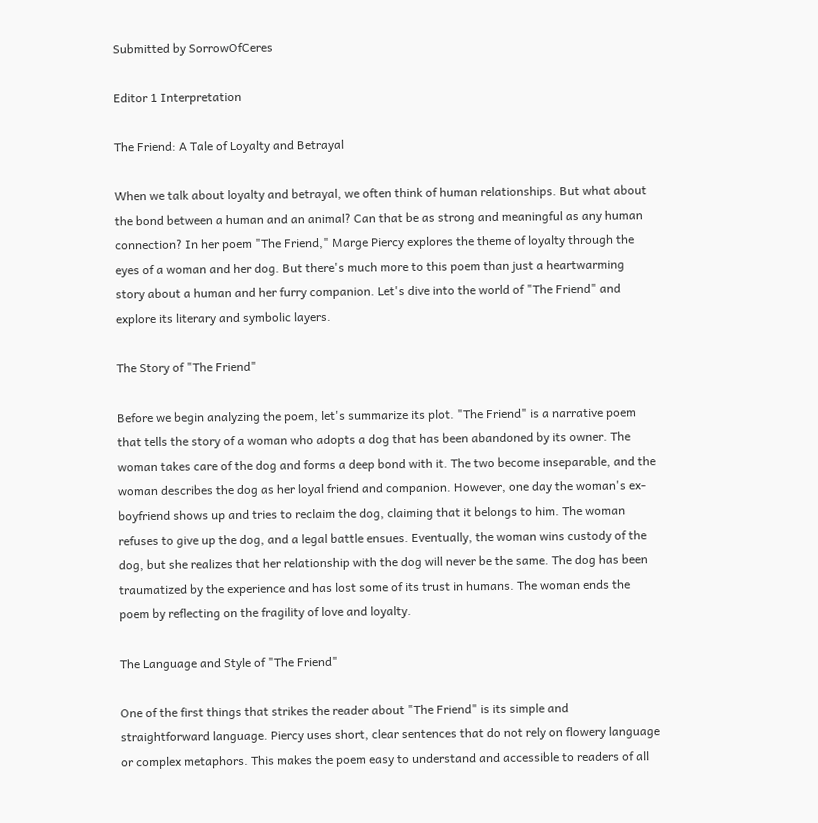Submitted by SorrowOfCeres

Editor 1 Interpretation

The Friend: A Tale of Loyalty and Betrayal

When we talk about loyalty and betrayal, we often think of human relationships. But what about the bond between a human and an animal? Can that be as strong and meaningful as any human connection? In her poem "The Friend," Marge Piercy explores the theme of loyalty through the eyes of a woman and her dog. But there's much more to this poem than just a heartwarming story about a human and her furry companion. Let's dive into the world of "The Friend" and explore its literary and symbolic layers.

The Story of "The Friend"

Before we begin analyzing the poem, let's summarize its plot. "The Friend" is a narrative poem that tells the story of a woman who adopts a dog that has been abandoned by its owner. The woman takes care of the dog and forms a deep bond with it. The two become inseparable, and the woman describes the dog as her loyal friend and companion. However, one day the woman's ex-boyfriend shows up and tries to reclaim the dog, claiming that it belongs to him. The woman refuses to give up the dog, and a legal battle ensues. Eventually, the woman wins custody of the dog, but she realizes that her relationship with the dog will never be the same. The dog has been traumatized by the experience and has lost some of its trust in humans. The woman ends the poem by reflecting on the fragility of love and loyalty.

The Language and Style of "The Friend"

One of the first things that strikes the reader about "The Friend" is its simple and straightforward language. Piercy uses short, clear sentences that do not rely on flowery language or complex metaphors. This makes the poem easy to understand and accessible to readers of all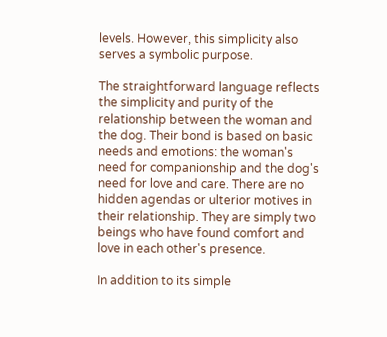levels. However, this simplicity also serves a symbolic purpose.

The straightforward language reflects the simplicity and purity of the relationship between the woman and the dog. Their bond is based on basic needs and emotions: the woman's need for companionship and the dog's need for love and care. There are no hidden agendas or ulterior motives in their relationship. They are simply two beings who have found comfort and love in each other's presence.

In addition to its simple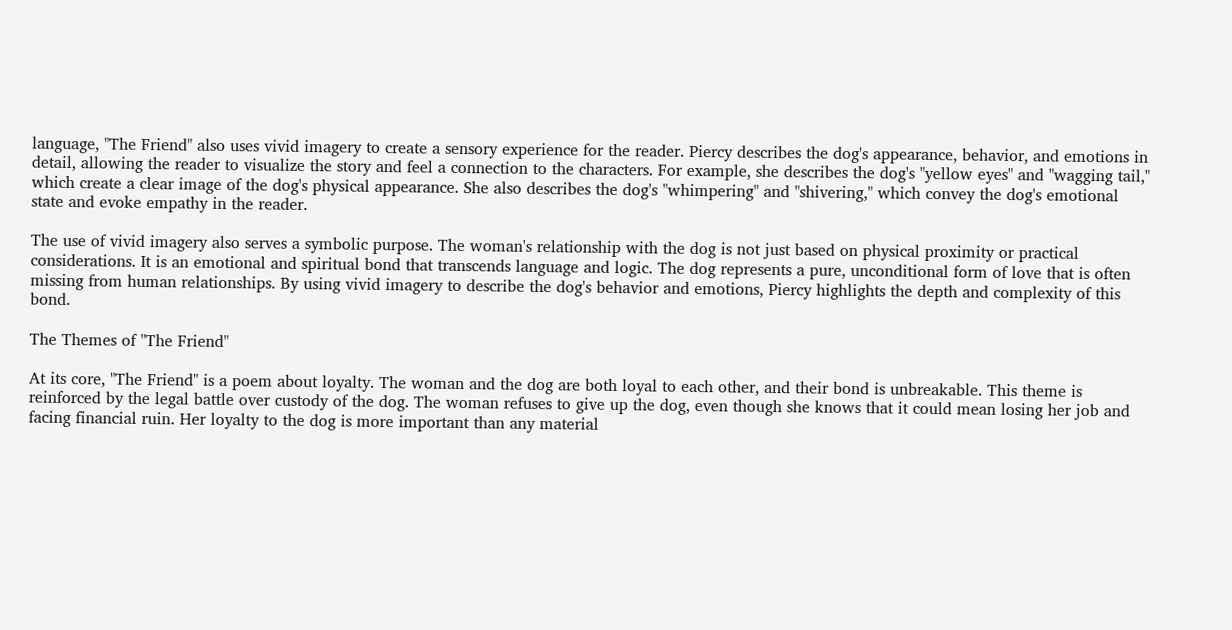language, "The Friend" also uses vivid imagery to create a sensory experience for the reader. Piercy describes the dog's appearance, behavior, and emotions in detail, allowing the reader to visualize the story and feel a connection to the characters. For example, she describes the dog's "yellow eyes" and "wagging tail," which create a clear image of the dog's physical appearance. She also describes the dog's "whimpering" and "shivering," which convey the dog's emotional state and evoke empathy in the reader.

The use of vivid imagery also serves a symbolic purpose. The woman's relationship with the dog is not just based on physical proximity or practical considerations. It is an emotional and spiritual bond that transcends language and logic. The dog represents a pure, unconditional form of love that is often missing from human relationships. By using vivid imagery to describe the dog's behavior and emotions, Piercy highlights the depth and complexity of this bond.

The Themes of "The Friend"

At its core, "The Friend" is a poem about loyalty. The woman and the dog are both loyal to each other, and their bond is unbreakable. This theme is reinforced by the legal battle over custody of the dog. The woman refuses to give up the dog, even though she knows that it could mean losing her job and facing financial ruin. Her loyalty to the dog is more important than any material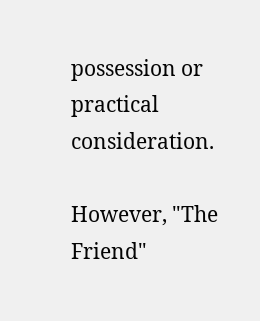possession or practical consideration.

However, "The Friend"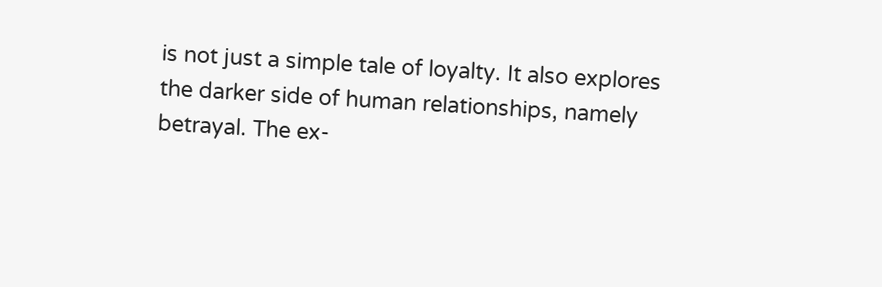is not just a simple tale of loyalty. It also explores the darker side of human relationships, namely betrayal. The ex-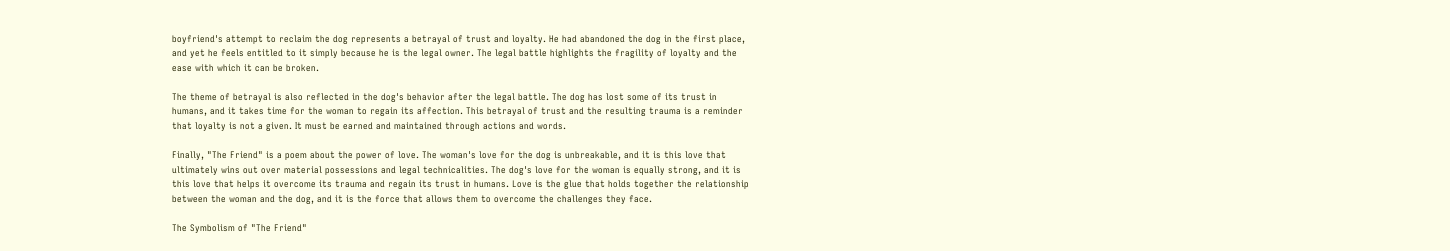boyfriend's attempt to reclaim the dog represents a betrayal of trust and loyalty. He had abandoned the dog in the first place, and yet he feels entitled to it simply because he is the legal owner. The legal battle highlights the fragility of loyalty and the ease with which it can be broken.

The theme of betrayal is also reflected in the dog's behavior after the legal battle. The dog has lost some of its trust in humans, and it takes time for the woman to regain its affection. This betrayal of trust and the resulting trauma is a reminder that loyalty is not a given. It must be earned and maintained through actions and words.

Finally, "The Friend" is a poem about the power of love. The woman's love for the dog is unbreakable, and it is this love that ultimately wins out over material possessions and legal technicalities. The dog's love for the woman is equally strong, and it is this love that helps it overcome its trauma and regain its trust in humans. Love is the glue that holds together the relationship between the woman and the dog, and it is the force that allows them to overcome the challenges they face.

The Symbolism of "The Friend"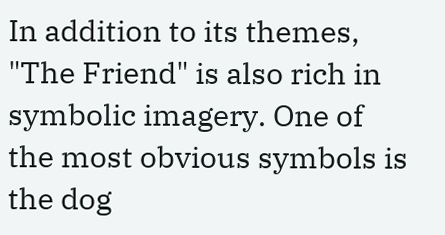In addition to its themes, "The Friend" is also rich in symbolic imagery. One of the most obvious symbols is the dog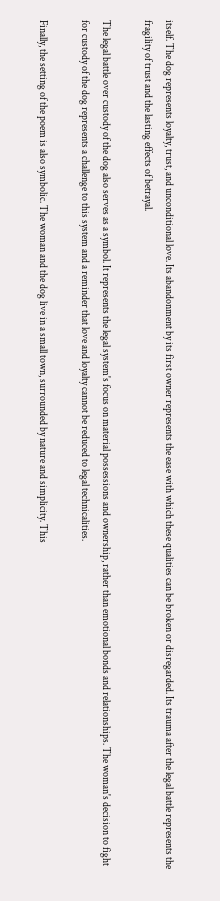itself. The dog represents loyalty, trust, and unconditional love. Its abandonment by its first owner represents the ease with which these qualities can be broken or disregarded. Its trauma after the legal battle represents the fragility of trust and the lasting effects of betrayal.

The legal battle over custody of the dog also serves as a symbol. It represents the legal system's focus on material possessions and ownership, rather than emotional bonds and relationships. The woman's decision to fight for custody of the dog represents a challenge to this system and a reminder that love and loyalty cannot be reduced to legal technicalities.

Finally, the setting of the poem is also symbolic. The woman and the dog live in a small town, surrounded by nature and simplicity. This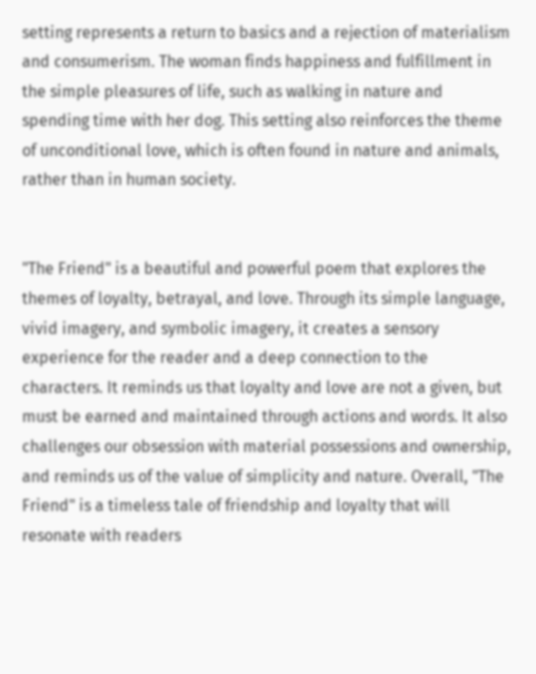setting represents a return to basics and a rejection of materialism and consumerism. The woman finds happiness and fulfillment in the simple pleasures of life, such as walking in nature and spending time with her dog. This setting also reinforces the theme of unconditional love, which is often found in nature and animals, rather than in human society.


"The Friend" is a beautiful and powerful poem that explores the themes of loyalty, betrayal, and love. Through its simple language, vivid imagery, and symbolic imagery, it creates a sensory experience for the reader and a deep connection to the characters. It reminds us that loyalty and love are not a given, but must be earned and maintained through actions and words. It also challenges our obsession with material possessions and ownership, and reminds us of the value of simplicity and nature. Overall, "The Friend" is a timeless tale of friendship and loyalty that will resonate with readers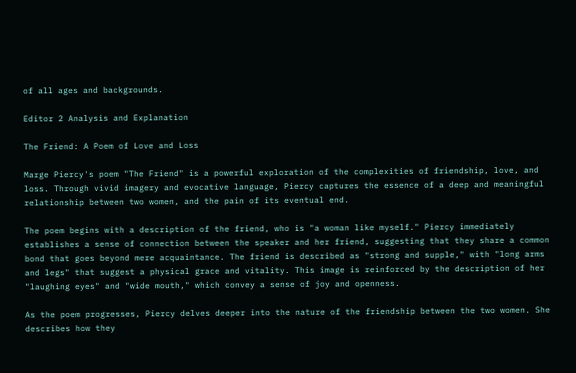of all ages and backgrounds.

Editor 2 Analysis and Explanation

The Friend: A Poem of Love and Loss

Marge Piercy's poem "The Friend" is a powerful exploration of the complexities of friendship, love, and loss. Through vivid imagery and evocative language, Piercy captures the essence of a deep and meaningful relationship between two women, and the pain of its eventual end.

The poem begins with a description of the friend, who is "a woman like myself." Piercy immediately establishes a sense of connection between the speaker and her friend, suggesting that they share a common bond that goes beyond mere acquaintance. The friend is described as "strong and supple," with "long arms and legs" that suggest a physical grace and vitality. This image is reinforced by the description of her "laughing eyes" and "wide mouth," which convey a sense of joy and openness.

As the poem progresses, Piercy delves deeper into the nature of the friendship between the two women. She describes how they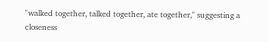"walked together, talked together, ate together," suggesting a closeness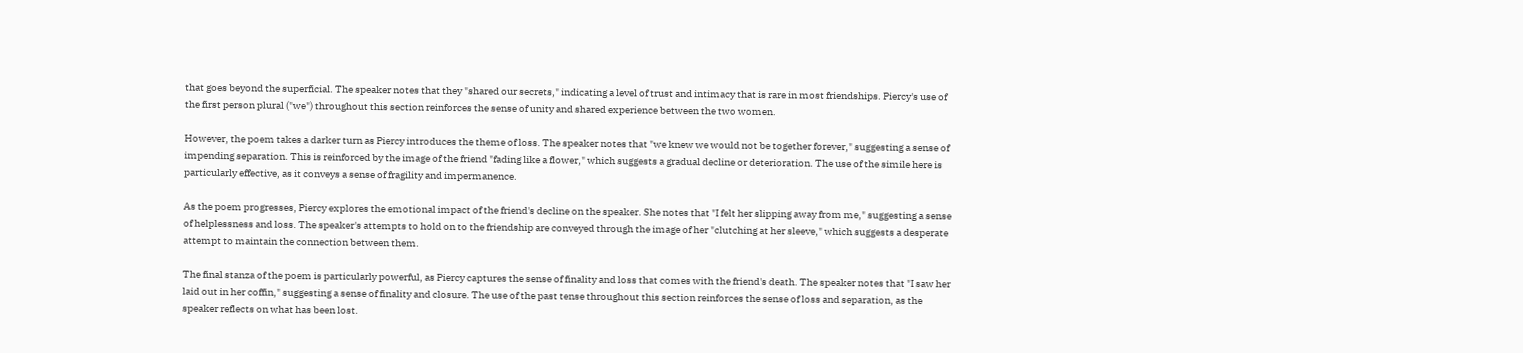that goes beyond the superficial. The speaker notes that they "shared our secrets," indicating a level of trust and intimacy that is rare in most friendships. Piercy's use of the first person plural ("we") throughout this section reinforces the sense of unity and shared experience between the two women.

However, the poem takes a darker turn as Piercy introduces the theme of loss. The speaker notes that "we knew we would not be together forever," suggesting a sense of impending separation. This is reinforced by the image of the friend "fading like a flower," which suggests a gradual decline or deterioration. The use of the simile here is particularly effective, as it conveys a sense of fragility and impermanence.

As the poem progresses, Piercy explores the emotional impact of the friend's decline on the speaker. She notes that "I felt her slipping away from me," suggesting a sense of helplessness and loss. The speaker's attempts to hold on to the friendship are conveyed through the image of her "clutching at her sleeve," which suggests a desperate attempt to maintain the connection between them.

The final stanza of the poem is particularly powerful, as Piercy captures the sense of finality and loss that comes with the friend's death. The speaker notes that "I saw her laid out in her coffin," suggesting a sense of finality and closure. The use of the past tense throughout this section reinforces the sense of loss and separation, as the speaker reflects on what has been lost.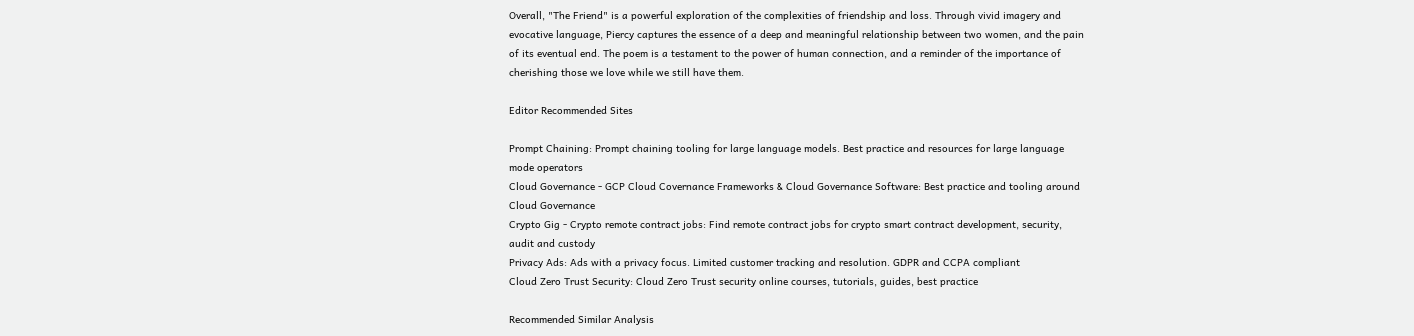Overall, "The Friend" is a powerful exploration of the complexities of friendship and loss. Through vivid imagery and evocative language, Piercy captures the essence of a deep and meaningful relationship between two women, and the pain of its eventual end. The poem is a testament to the power of human connection, and a reminder of the importance of cherishing those we love while we still have them.

Editor Recommended Sites

Prompt Chaining: Prompt chaining tooling for large language models. Best practice and resources for large language mode operators
Cloud Governance - GCP Cloud Covernance Frameworks & Cloud Governance Software: Best practice and tooling around Cloud Governance
Crypto Gig - Crypto remote contract jobs: Find remote contract jobs for crypto smart contract development, security, audit and custody
Privacy Ads: Ads with a privacy focus. Limited customer tracking and resolution. GDPR and CCPA compliant
Cloud Zero Trust Security: Cloud Zero Trust security online courses, tutorials, guides, best practice

Recommended Similar Analysis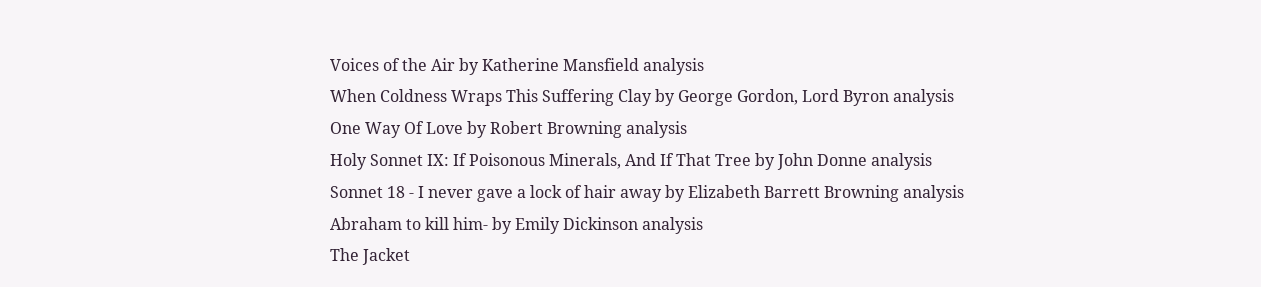Voices of the Air by Katherine Mansfield analysis
When Coldness Wraps This Suffering Clay by George Gordon, Lord Byron analysis
One Way Of Love by Robert Browning analysis
Holy Sonnet IX: If Poisonous Minerals, And If That Tree by John Donne analysis
Sonnet 18 - I never gave a lock of hair away by Elizabeth Barrett Browning analysis
Abraham to kill him- by Emily Dickinson analysis
The Jacket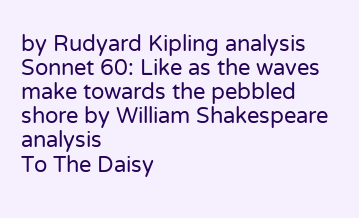by Rudyard Kipling analysis
Sonnet 60: Like as the waves make towards the pebbled shore by William Shakespeare analysis
To The Daisy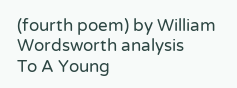(fourth poem) by William Wordsworth analysis
To A Young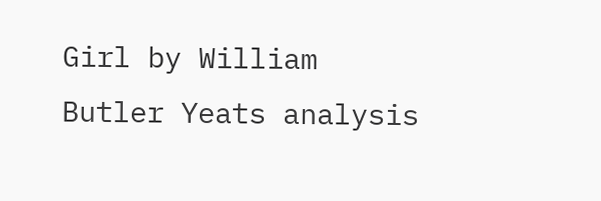Girl by William Butler Yeats analysis